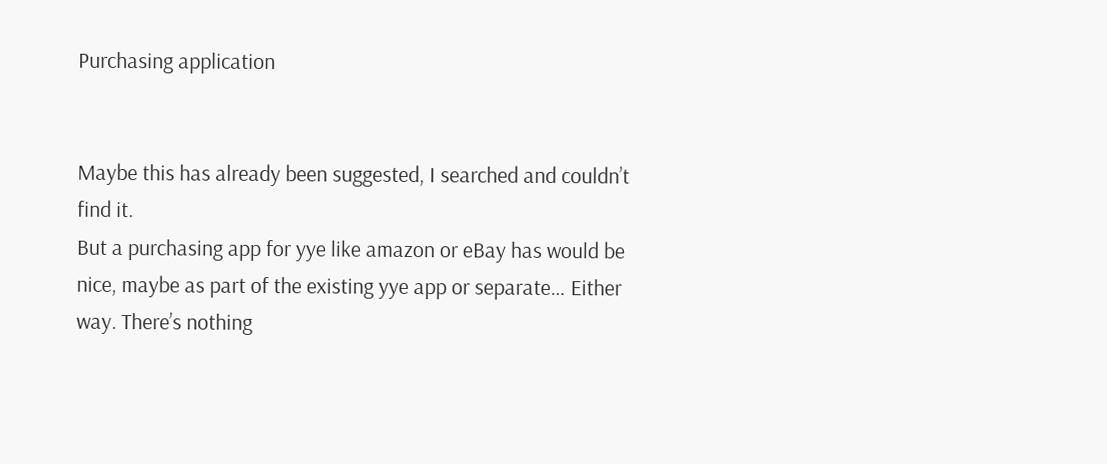Purchasing application


Maybe this has already been suggested, I searched and couldn’t find it.
But a purchasing app for yye like amazon or eBay has would be nice, maybe as part of the existing yye app or separate… Either way. There’s nothing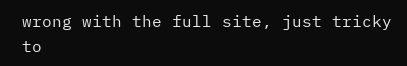wrong with the full site, just tricky to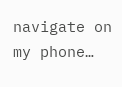navigate on my phone…